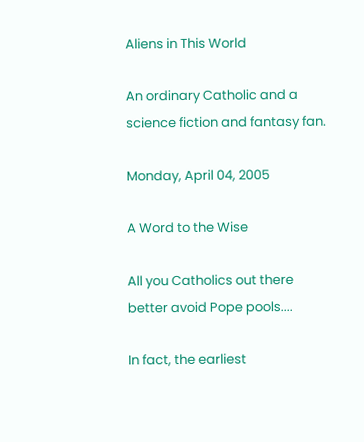Aliens in This World

An ordinary Catholic and a science fiction and fantasy fan.

Monday, April 04, 2005

A Word to the Wise

All you Catholics out there better avoid Pope pools....

In fact, the earliest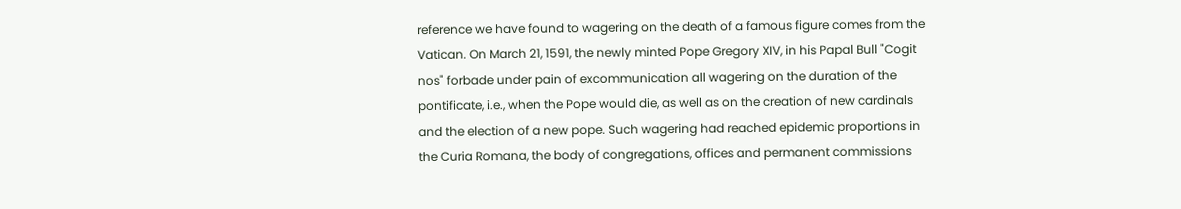reference we have found to wagering on the death of a famous figure comes from the Vatican. On March 21, 1591, the newly minted Pope Gregory XIV, in his Papal Bull "Cogit nos" forbade under pain of excommunication all wagering on the duration of the pontificate, i.e., when the Pope would die, as well as on the creation of new cardinals and the election of a new pope. Such wagering had reached epidemic proportions in the Curia Romana, the body of congregations, offices and permanent commissions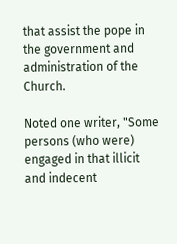that assist the pope in the government and administration of the Church.

Noted one writer, "Some persons (who were) engaged in that illicit and indecent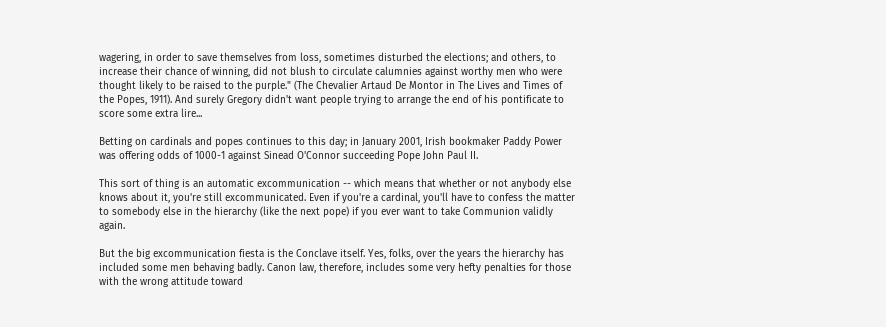wagering, in order to save themselves from loss, sometimes disturbed the elections; and others, to increase their chance of winning, did not blush to circulate calumnies against worthy men who were thought likely to be raised to the purple." (The Chevalier Artaud De Montor in The Lives and Times of the Popes, 1911). And surely Gregory didn't want people trying to arrange the end of his pontificate to score some extra lire...

Betting on cardinals and popes continues to this day; in January 2001, Irish bookmaker Paddy Power was offering odds of 1000-1 against Sinead O'Connor succeeding Pope John Paul II.

This sort of thing is an automatic excommunication -- which means that whether or not anybody else knows about it, you're still excommunicated. Even if you're a cardinal, you'll have to confess the matter to somebody else in the hierarchy (like the next pope) if you ever want to take Communion validly again.

But the big excommunication fiesta is the Conclave itself. Yes, folks, over the years the hierarchy has included some men behaving badly. Canon law, therefore, includes some very hefty penalties for those with the wrong attitude toward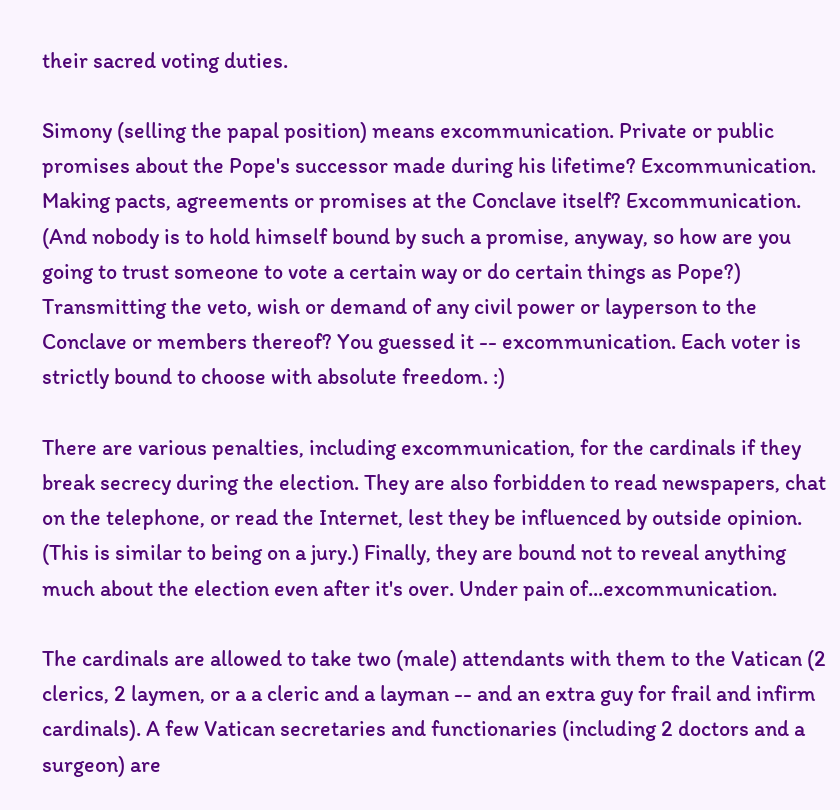their sacred voting duties.

Simony (selling the papal position) means excommunication. Private or public promises about the Pope's successor made during his lifetime? Excommunication. Making pacts, agreements or promises at the Conclave itself? Excommunication. (And nobody is to hold himself bound by such a promise, anyway, so how are you going to trust someone to vote a certain way or do certain things as Pope?) Transmitting the veto, wish or demand of any civil power or layperson to the Conclave or members thereof? You guessed it -- excommunication. Each voter is strictly bound to choose with absolute freedom. :)

There are various penalties, including excommunication, for the cardinals if they break secrecy during the election. They are also forbidden to read newspapers, chat on the telephone, or read the Internet, lest they be influenced by outside opinion. (This is similar to being on a jury.) Finally, they are bound not to reveal anything much about the election even after it's over. Under pain of...excommunication.

The cardinals are allowed to take two (male) attendants with them to the Vatican (2 clerics, 2 laymen, or a a cleric and a layman -- and an extra guy for frail and infirm cardinals). A few Vatican secretaries and functionaries (including 2 doctors and a surgeon) are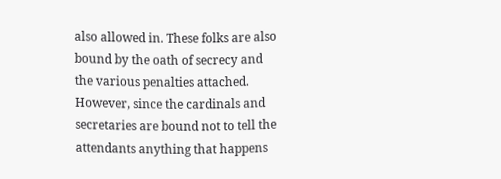also allowed in. These folks are also bound by the oath of secrecy and the various penalties attached. However, since the cardinals and secretaries are bound not to tell the attendants anything that happens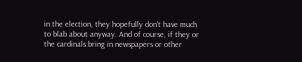in the election, they hopefully don't have much to blab about anyway. And of course, if they or the cardinals bring in newspapers or other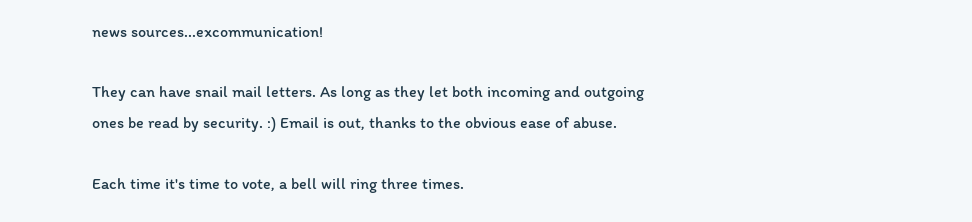news sources...excommunication!

They can have snail mail letters. As long as they let both incoming and outgoing ones be read by security. :) Email is out, thanks to the obvious ease of abuse.

Each time it's time to vote, a bell will ring three times.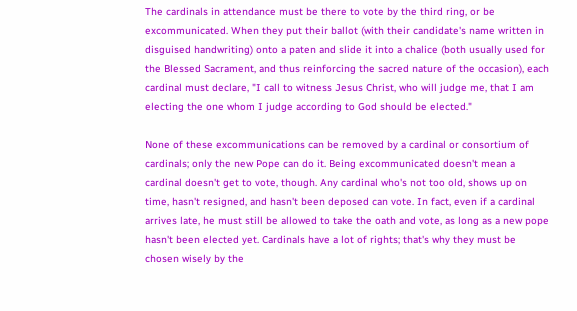The cardinals in attendance must be there to vote by the third ring, or be excommunicated. When they put their ballot (with their candidate's name written in disguised handwriting) onto a paten and slide it into a chalice (both usually used for the Blessed Sacrament, and thus reinforcing the sacred nature of the occasion), each cardinal must declare, "I call to witness Jesus Christ, who will judge me, that I am electing the one whom I judge according to God should be elected."

None of these excommunications can be removed by a cardinal or consortium of cardinals; only the new Pope can do it. Being excommunicated doesn't mean a cardinal doesn't get to vote, though. Any cardinal who's not too old, shows up on time, hasn't resigned, and hasn't been deposed can vote. In fact, even if a cardinal arrives late, he must still be allowed to take the oath and vote, as long as a new pope hasn't been elected yet. Cardinals have a lot of rights; that's why they must be chosen wisely by the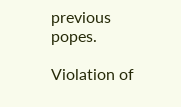previous popes.

Violation of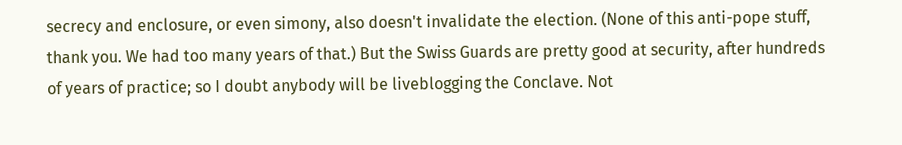secrecy and enclosure, or even simony, also doesn't invalidate the election. (None of this anti-pope stuff, thank you. We had too many years of that.) But the Swiss Guards are pretty good at security, after hundreds of years of practice; so I doubt anybody will be liveblogging the Conclave. Not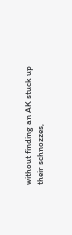without finding an AK stuck up their schnozzes,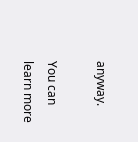anyway.

You can learn more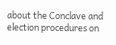about the Conclave and election procedures on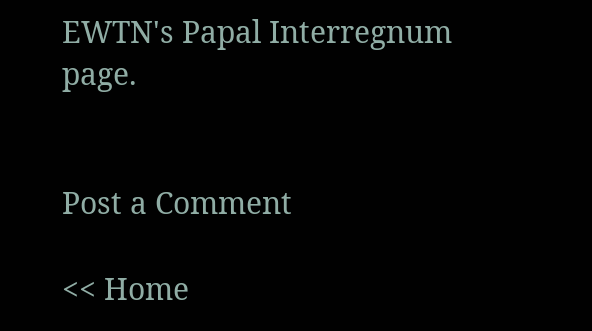EWTN's Papal Interregnum page.


Post a Comment

<< Home